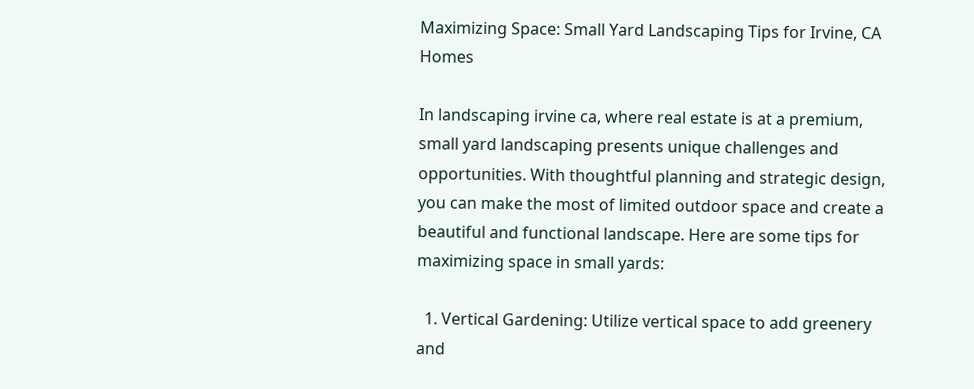Maximizing Space: Small Yard Landscaping Tips for Irvine, CA Homes

In landscaping irvine ca, where real estate is at a premium, small yard landscaping presents unique challenges and opportunities. With thoughtful planning and strategic design, you can make the most of limited outdoor space and create a beautiful and functional landscape. Here are some tips for maximizing space in small yards:

  1. Vertical Gardening: Utilize vertical space to add greenery and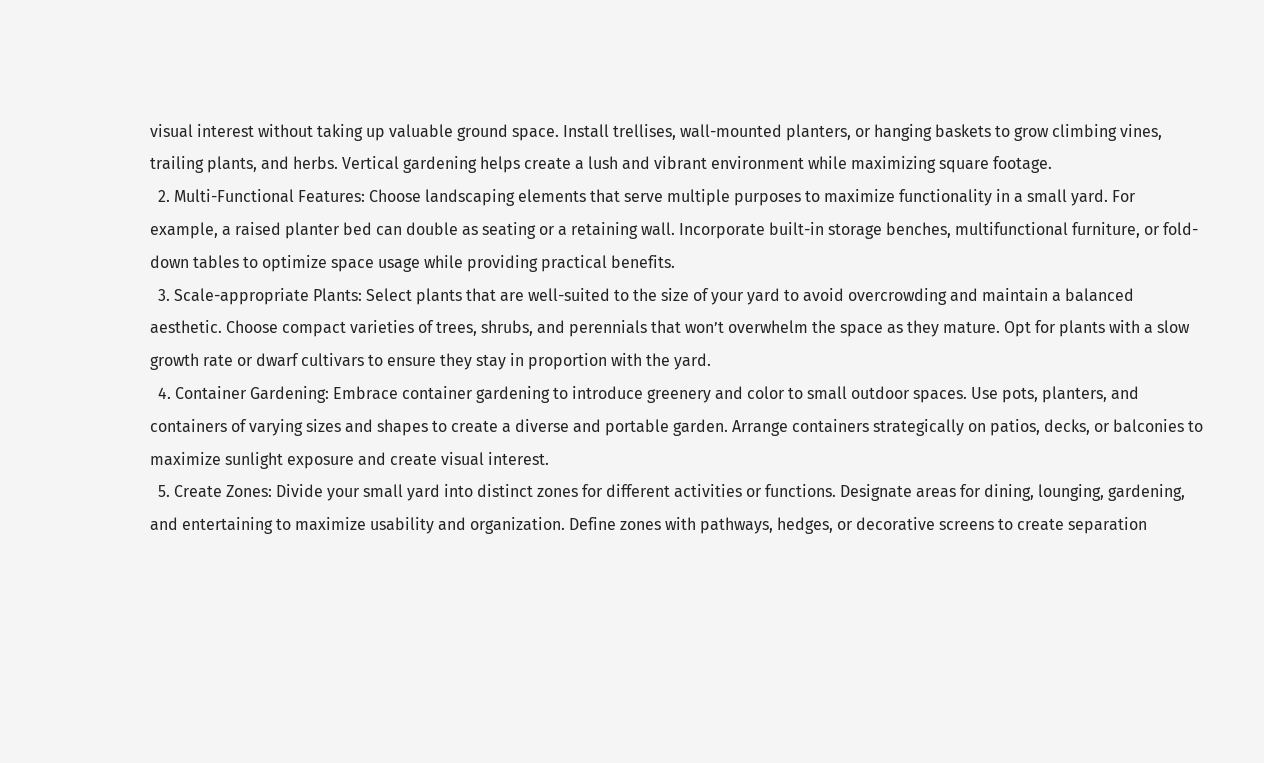visual interest without taking up valuable ground space. Install trellises, wall-mounted planters, or hanging baskets to grow climbing vines, trailing plants, and herbs. Vertical gardening helps create a lush and vibrant environment while maximizing square footage.
  2. Multi-Functional Features: Choose landscaping elements that serve multiple purposes to maximize functionality in a small yard. For example, a raised planter bed can double as seating or a retaining wall. Incorporate built-in storage benches, multifunctional furniture, or fold-down tables to optimize space usage while providing practical benefits.
  3. Scale-appropriate Plants: Select plants that are well-suited to the size of your yard to avoid overcrowding and maintain a balanced aesthetic. Choose compact varieties of trees, shrubs, and perennials that won’t overwhelm the space as they mature. Opt for plants with a slow growth rate or dwarf cultivars to ensure they stay in proportion with the yard.
  4. Container Gardening: Embrace container gardening to introduce greenery and color to small outdoor spaces. Use pots, planters, and containers of varying sizes and shapes to create a diverse and portable garden. Arrange containers strategically on patios, decks, or balconies to maximize sunlight exposure and create visual interest.
  5. Create Zones: Divide your small yard into distinct zones for different activities or functions. Designate areas for dining, lounging, gardening, and entertaining to maximize usability and organization. Define zones with pathways, hedges, or decorative screens to create separation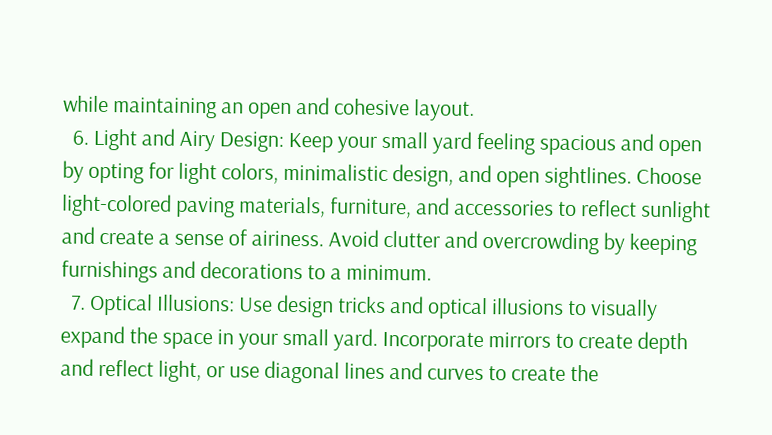while maintaining an open and cohesive layout.
  6. Light and Airy Design: Keep your small yard feeling spacious and open by opting for light colors, minimalistic design, and open sightlines. Choose light-colored paving materials, furniture, and accessories to reflect sunlight and create a sense of airiness. Avoid clutter and overcrowding by keeping furnishings and decorations to a minimum.
  7. Optical Illusions: Use design tricks and optical illusions to visually expand the space in your small yard. Incorporate mirrors to create depth and reflect light, or use diagonal lines and curves to create the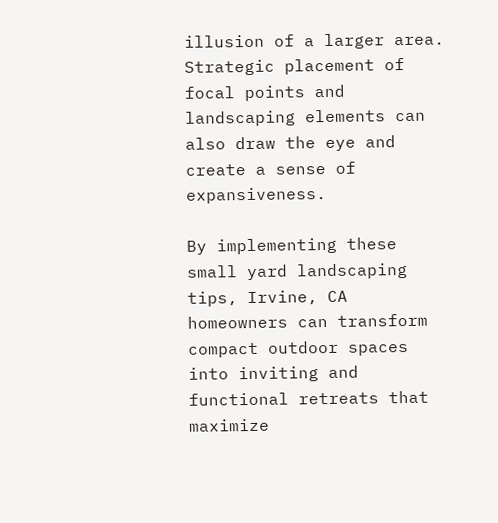illusion of a larger area. Strategic placement of focal points and landscaping elements can also draw the eye and create a sense of expansiveness.

By implementing these small yard landscaping tips, Irvine, CA homeowners can transform compact outdoor spaces into inviting and functional retreats that maximize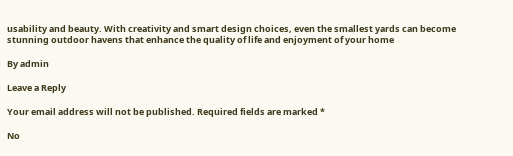usability and beauty. With creativity and smart design choices, even the smallest yards can become stunning outdoor havens that enhance the quality of life and enjoyment of your home

By admin

Leave a Reply

Your email address will not be published. Required fields are marked *

No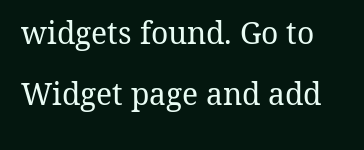widgets found. Go to Widget page and add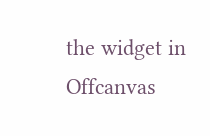the widget in Offcanvas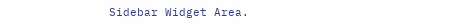Sidebar Widget Area.